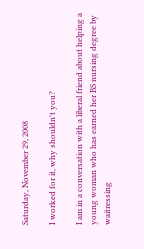Saturday, November 29, 2008

I worked for it, why shouldn't you?

I am in a conversation with a liberal friend about helping a young woman who has earned her BS nursing degree by waitressing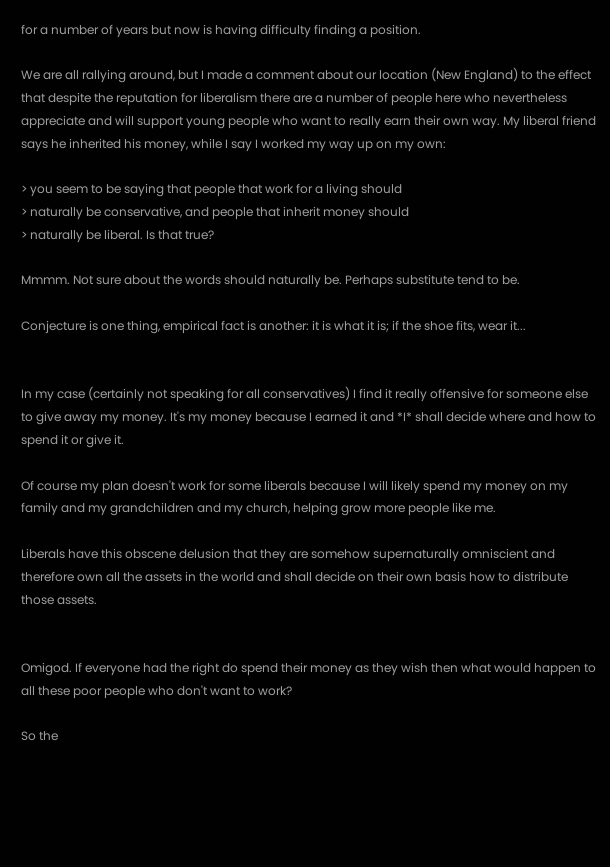for a number of years but now is having difficulty finding a position.

We are all rallying around, but I made a comment about our location (New England) to the effect that despite the reputation for liberalism there are a number of people here who nevertheless appreciate and will support young people who want to really earn their own way. My liberal friend says he inherited his money, while I say I worked my way up on my own:

> you seem to be saying that people that work for a living should
> naturally be conservative, and people that inherit money should
> naturally be liberal. Is that true?

Mmmm. Not sure about the words should naturally be. Perhaps substitute tend to be.

Conjecture is one thing, empirical fact is another: it is what it is; if the shoe fits, wear it...


In my case (certainly not speaking for all conservatives) I find it really offensive for someone else to give away my money. It's my money because I earned it and *I* shall decide where and how to spend it or give it.

Of course my plan doesn't work for some liberals because I will likely spend my money on my family and my grandchildren and my church, helping grow more people like me.

Liberals have this obscene delusion that they are somehow supernaturally omniscient and therefore own all the assets in the world and shall decide on their own basis how to distribute those assets.


Omigod. If everyone had the right do spend their money as they wish then what would happen to all these poor people who don't want to work?

So the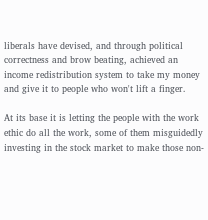liberals have devised, and through political correctness and brow beating, achieved an income redistribution system to take my money and give it to people who won't lift a finger.

At its base it is letting the people with the work ethic do all the work, some of them misguidedly investing in the stock market to make those non-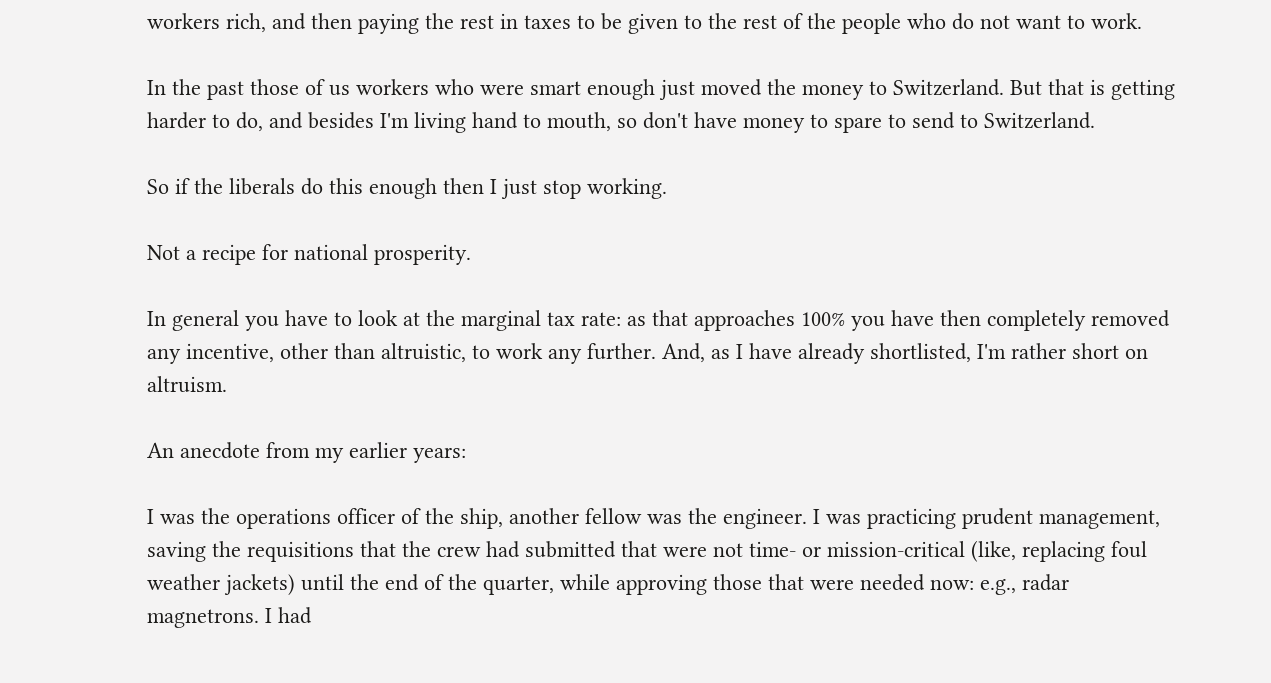workers rich, and then paying the rest in taxes to be given to the rest of the people who do not want to work.

In the past those of us workers who were smart enough just moved the money to Switzerland. But that is getting harder to do, and besides I'm living hand to mouth, so don't have money to spare to send to Switzerland.

So if the liberals do this enough then I just stop working.

Not a recipe for national prosperity.

In general you have to look at the marginal tax rate: as that approaches 100% you have then completely removed any incentive, other than altruistic, to work any further. And, as I have already shortlisted, I'm rather short on altruism.

An anecdote from my earlier years:

I was the operations officer of the ship, another fellow was the engineer. I was practicing prudent management, saving the requisitions that the crew had submitted that were not time- or mission-critical (like, replacing foul weather jackets) until the end of the quarter, while approving those that were needed now: e.g., radar magnetrons. I had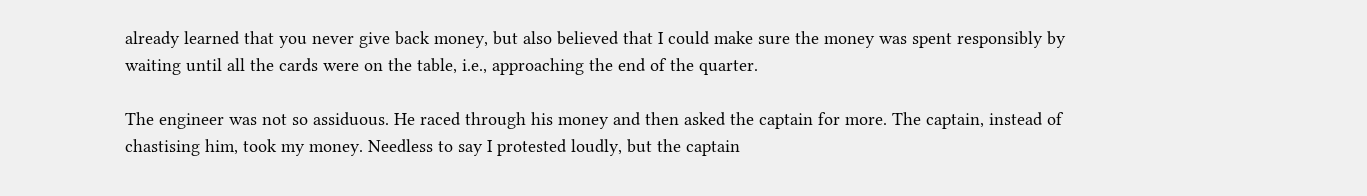already learned that you never give back money, but also believed that I could make sure the money was spent responsibly by waiting until all the cards were on the table, i.e., approaching the end of the quarter.

The engineer was not so assiduous. He raced through his money and then asked the captain for more. The captain, instead of chastising him, took my money. Needless to say I protested loudly, but the captain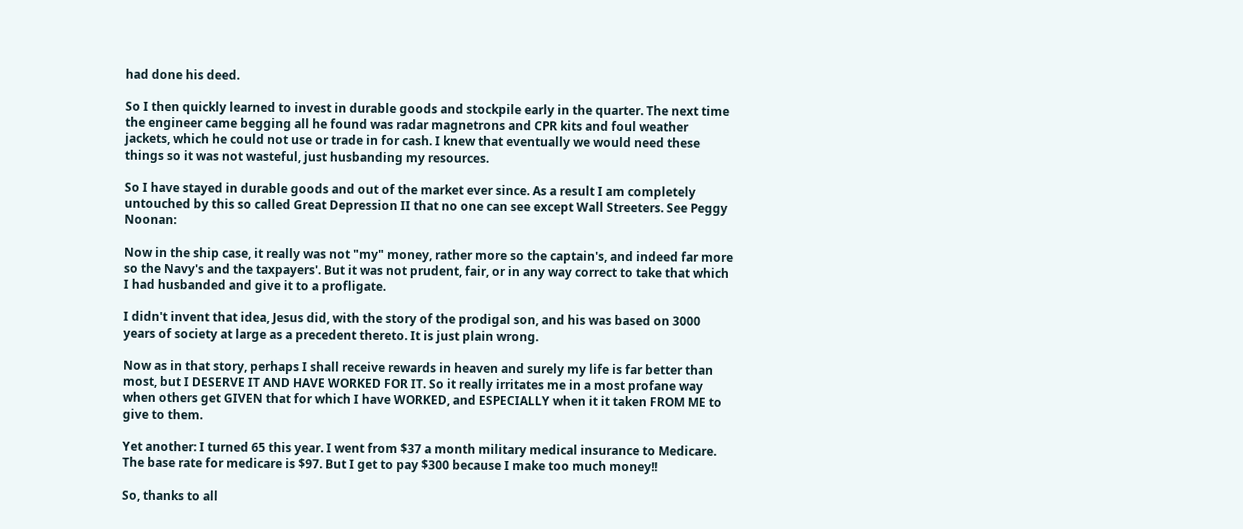had done his deed.

So I then quickly learned to invest in durable goods and stockpile early in the quarter. The next time the engineer came begging all he found was radar magnetrons and CPR kits and foul weather jackets, which he could not use or trade in for cash. I knew that eventually we would need these things so it was not wasteful, just husbanding my resources.

So I have stayed in durable goods and out of the market ever since. As a result I am completely untouched by this so called Great Depression II that no one can see except Wall Streeters. See Peggy Noonan:

Now in the ship case, it really was not "my" money, rather more so the captain's, and indeed far more so the Navy's and the taxpayers'. But it was not prudent, fair, or in any way correct to take that which I had husbanded and give it to a profligate.

I didn't invent that idea, Jesus did, with the story of the prodigal son, and his was based on 3000 years of society at large as a precedent thereto. It is just plain wrong.

Now as in that story, perhaps I shall receive rewards in heaven and surely my life is far better than most, but I DESERVE IT AND HAVE WORKED FOR IT. So it really irritates me in a most profane way when others get GIVEN that for which I have WORKED, and ESPECIALLY when it it taken FROM ME to give to them.

Yet another: I turned 65 this year. I went from $37 a month military medical insurance to Medicare. The base rate for medicare is $97. But I get to pay $300 because I make too much money!!

So, thanks to all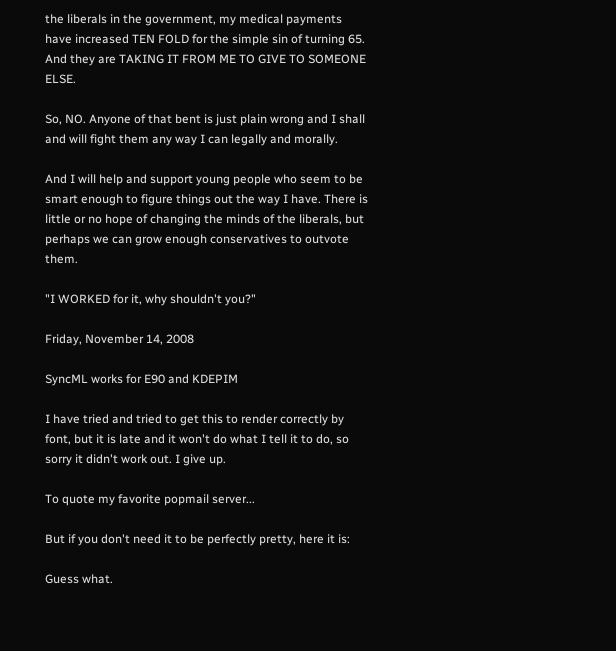the liberals in the government, my medical payments have increased TEN FOLD for the simple sin of turning 65. And they are TAKING IT FROM ME TO GIVE TO SOMEONE ELSE.

So, NO. Anyone of that bent is just plain wrong and I shall and will fight them any way I can legally and morally.

And I will help and support young people who seem to be smart enough to figure things out the way I have. There is little or no hope of changing the minds of the liberals, but perhaps we can grow enough conservatives to outvote them.

"I WORKED for it, why shouldn't you?"

Friday, November 14, 2008

SyncML works for E90 and KDEPIM

I have tried and tried to get this to render correctly by font, but it is late and it won't do what I tell it to do, so sorry it didn't work out. I give up.

To quote my favorite popmail server...

But if you don't need it to be perfectly pretty, here it is:

Guess what.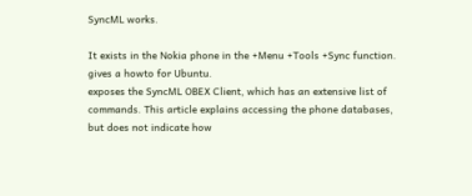SyncML works.

It exists in the Nokia phone in the +Menu +Tools +Sync function.
gives a howto for Ubuntu.
exposes the SyncML OBEX Client, which has an extensive list of commands. This article explains accessing the phone databases, but does not indicate how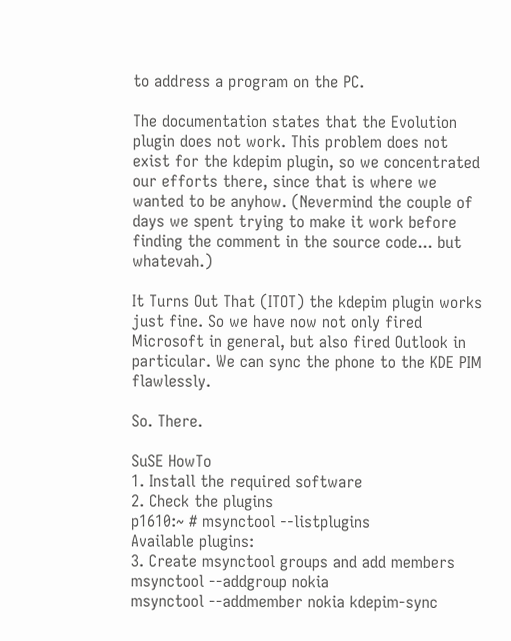to address a program on the PC.

The documentation states that the Evolution plugin does not work. This problem does not exist for the kdepim plugin, so we concentrated our efforts there, since that is where we wanted to be anyhow. (Nevermind the couple of days we spent trying to make it work before finding the comment in the source code... but whatevah.)

It Turns Out That (ITOT) the kdepim plugin works just fine. So we have now not only fired Microsoft in general, but also fired Outlook in particular. We can sync the phone to the KDE PIM flawlessly.

So. There.

SuSE HowTo
1. Install the required software
2. Check the plugins
p1610:~ # msynctool --listplugins
Available plugins:
3. Create msynctool groups and add members
msynctool --addgroup nokia
msynctool --addmember nokia kdepim-sync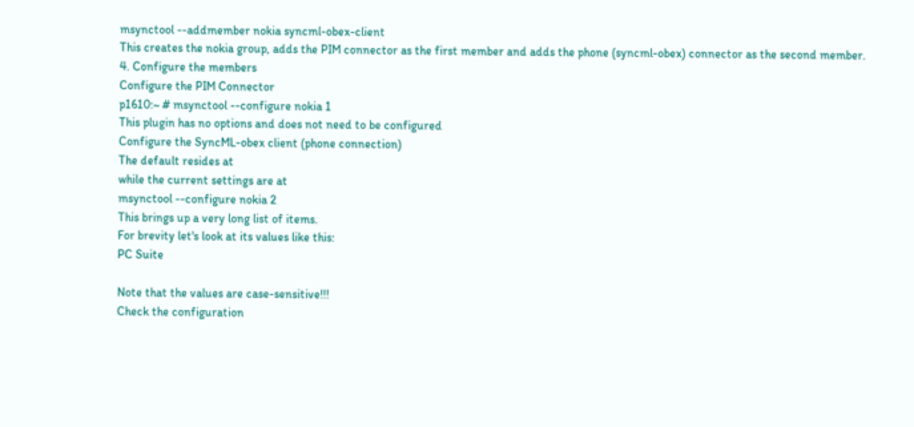msynctool --addmember nokia syncml-obex-client
This creates the nokia group, adds the PIM connector as the first member and adds the phone (syncml-obex) connector as the second member.
4. Configure the members
Configure the PIM Connector
p1610:~ # msynctool --configure nokia 1
This plugin has no options and does not need to be configured
Configure the SyncML-obex client (phone connection)
The default resides at
while the current settings are at
msynctool --configure nokia 2
This brings up a very long list of items.
For brevity let's look at its values like this:
PC Suite

Note that the values are case-sensitive!!!
Check the configuration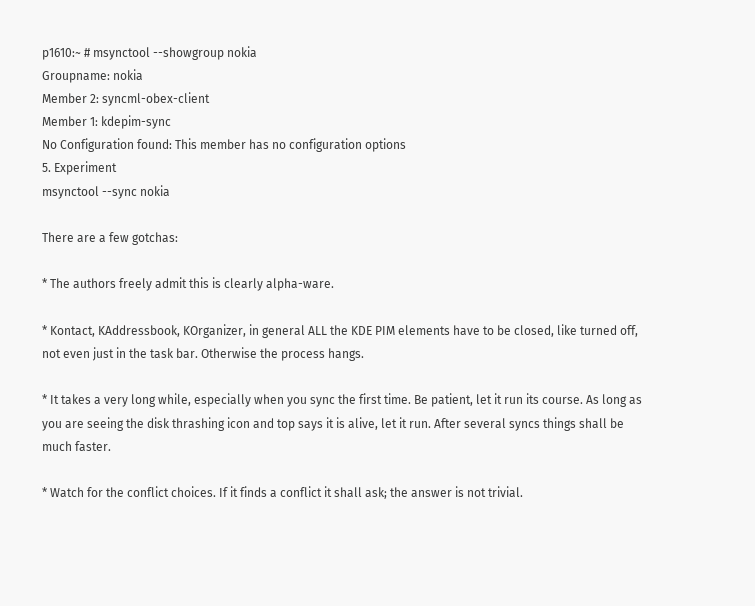p1610:~ # msynctool --showgroup nokia
Groupname: nokia
Member 2: syncml-obex-client
Member 1: kdepim-sync
No Configuration found: This member has no configuration options
5. Experiment
msynctool --sync nokia

There are a few gotchas:

* The authors freely admit this is clearly alpha-ware.

* Kontact, KAddressbook, KOrganizer, in general ALL the KDE PIM elements have to be closed, like turned off, not even just in the task bar. Otherwise the process hangs.

* It takes a very long while, especially when you sync the first time. Be patient, let it run its course. As long as you are seeing the disk thrashing icon and top says it is alive, let it run. After several syncs things shall be much faster.

* Watch for the conflict choices. If it finds a conflict it shall ask; the answer is not trivial.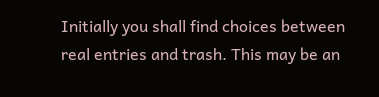Initially you shall find choices between real entries and trash. This may be an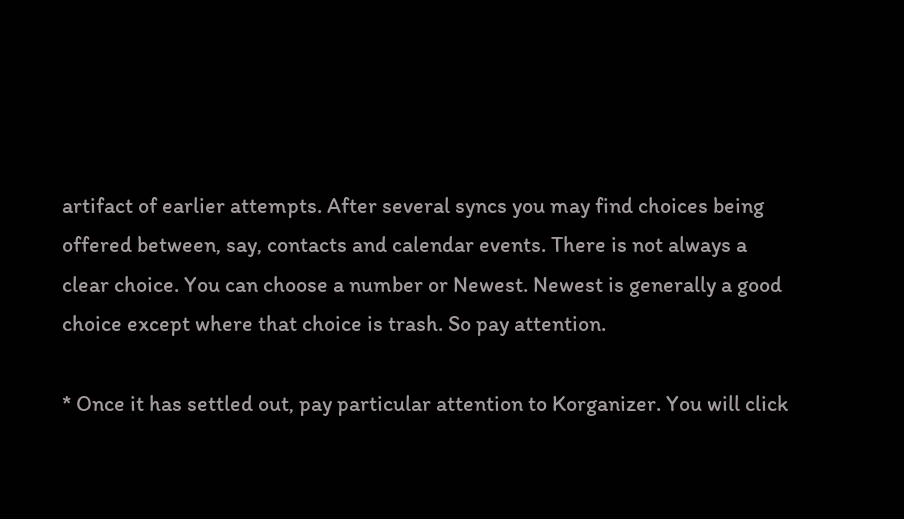artifact of earlier attempts. After several syncs you may find choices being offered between, say, contacts and calendar events. There is not always a clear choice. You can choose a number or Newest. Newest is generally a good choice except where that choice is trash. So pay attention.

* Once it has settled out, pay particular attention to Korganizer. You will click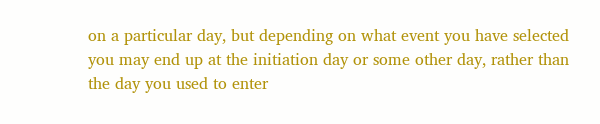on a particular day, but depending on what event you have selected you may end up at the initiation day or some other day, rather than the day you used to enter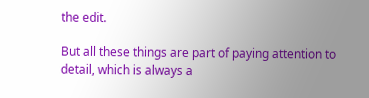the edit.

But all these things are part of paying attention to detail, which is always a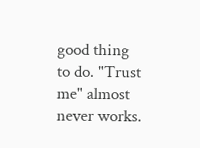good thing to do. "Trust me" almost never works.